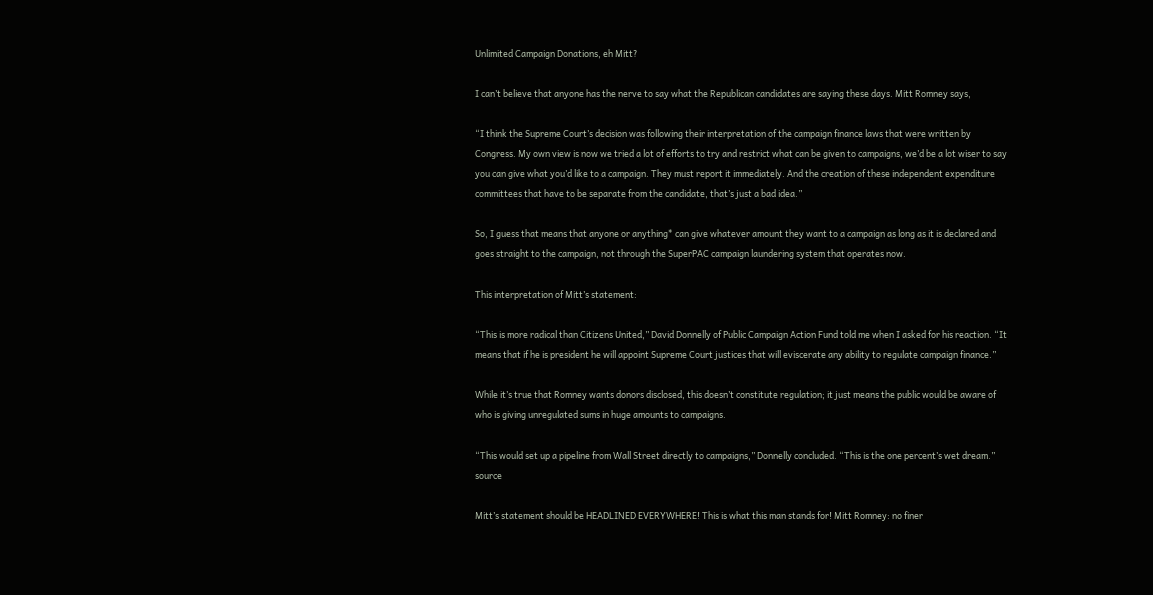Unlimited Campaign Donations, eh Mitt?

I can’t believe that anyone has the nerve to say what the Republican candidates are saying these days. Mitt Romney says,

“I think the Supreme Court’s decision was following their interpretation of the campaign finance laws that were written by Congress. My own view is now we tried a lot of efforts to try and restrict what can be given to campaigns, we’d be a lot wiser to say you can give what you’d like to a campaign. They must report it immediately. And the creation of these independent expenditure committees that have to be separate from the candidate, that’s just a bad idea.”

So, I guess that means that anyone or anything* can give whatever amount they want to a campaign as long as it is declared and goes straight to the campaign, not through the SuperPAC campaign laundering system that operates now.

This interpretation of Mitt’s statement:

“This is more radical than Citizens United,” David Donnelly of Public Campaign Action Fund told me when I asked for his reaction. “It means that if he is president he will appoint Supreme Court justices that will eviscerate any ability to regulate campaign finance.”

While it’s true that Romney wants donors disclosed, this doesn’t constitute regulation; it just means the public would be aware of who is giving unregulated sums in huge amounts to campaigns.

“This would set up a pipeline from Wall Street directly to campaigns,” Donnelly concluded. “This is the one percent’s wet dream.” source

Mitt’s statement should be HEADLINED EVERYWHERE! This is what this man stands for! Mitt Romney: no finer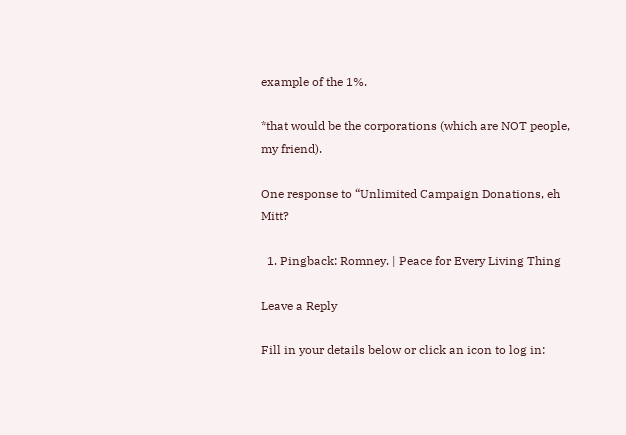example of the 1%.

*that would be the corporations (which are NOT people, my friend).

One response to “Unlimited Campaign Donations, eh Mitt?

  1. Pingback: Romney. | Peace for Every Living Thing

Leave a Reply

Fill in your details below or click an icon to log in: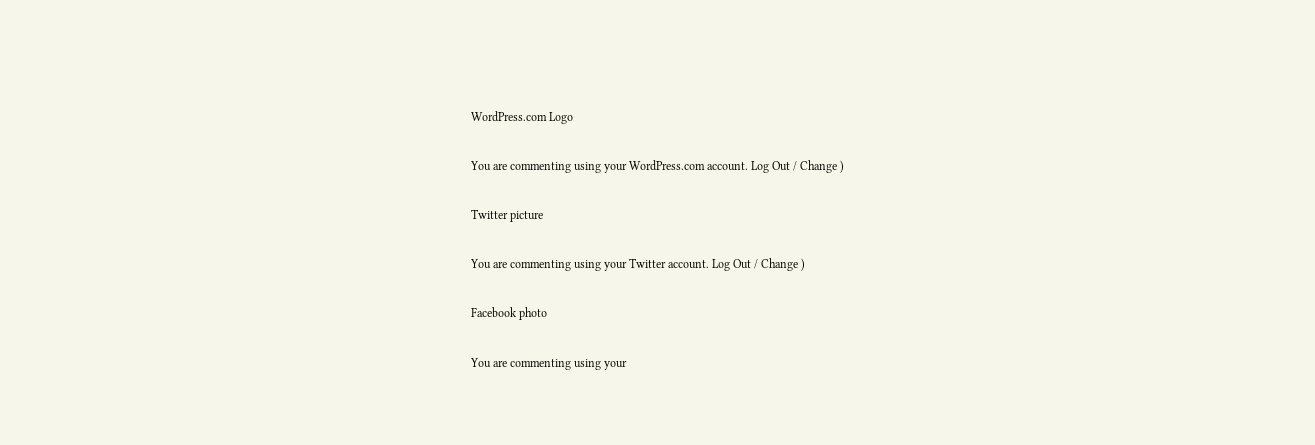WordPress.com Logo

You are commenting using your WordPress.com account. Log Out / Change )

Twitter picture

You are commenting using your Twitter account. Log Out / Change )

Facebook photo

You are commenting using your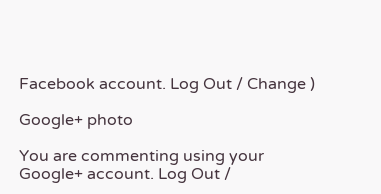Facebook account. Log Out / Change )

Google+ photo

You are commenting using your Google+ account. Log Out /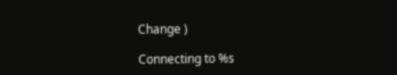Change )

Connecting to %s